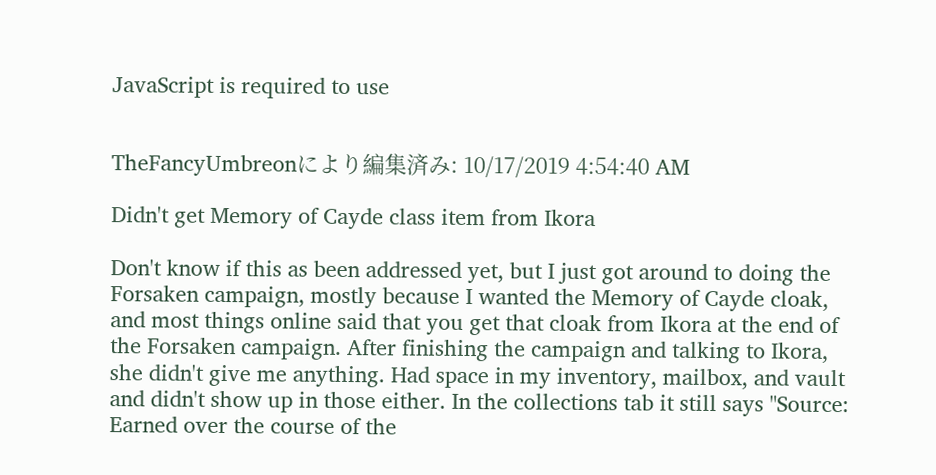JavaScript is required to use


TheFancyUmbreonにより編集済み: 10/17/2019 4:54:40 AM

Didn't get Memory of Cayde class item from Ikora

Don't know if this as been addressed yet, but I just got around to doing the Forsaken campaign, mostly because I wanted the Memory of Cayde cloak, and most things online said that you get that cloak from Ikora at the end of the Forsaken campaign. After finishing the campaign and talking to Ikora, she didn't give me anything. Had space in my inventory, mailbox, and vault and didn't show up in those either. In the collections tab it still says "Source: Earned over the course of the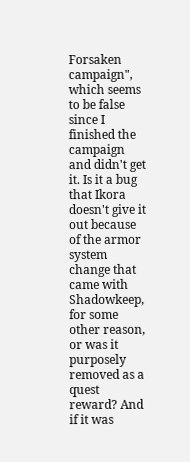Forsaken campaign", which seems to be false since I finished the campaign and didn't get it. Is it a bug that Ikora doesn't give it out because of the armor system change that came with Shadowkeep, for some other reason, or was it purposely removed as a quest reward? And if it was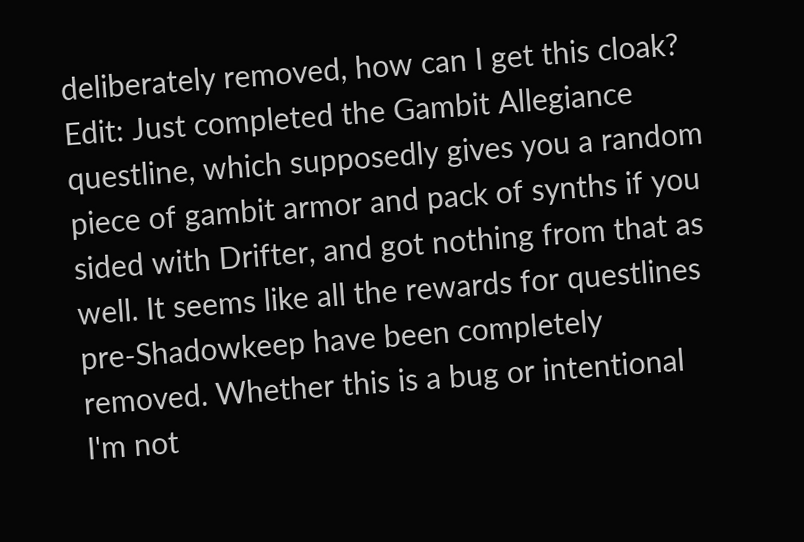deliberately removed, how can I get this cloak? Edit: Just completed the Gambit Allegiance questline, which supposedly gives you a random piece of gambit armor and pack of synths if you sided with Drifter, and got nothing from that as well. It seems like all the rewards for questlines pre-Shadowkeep have been completely removed. Whether this is a bug or intentional I'm not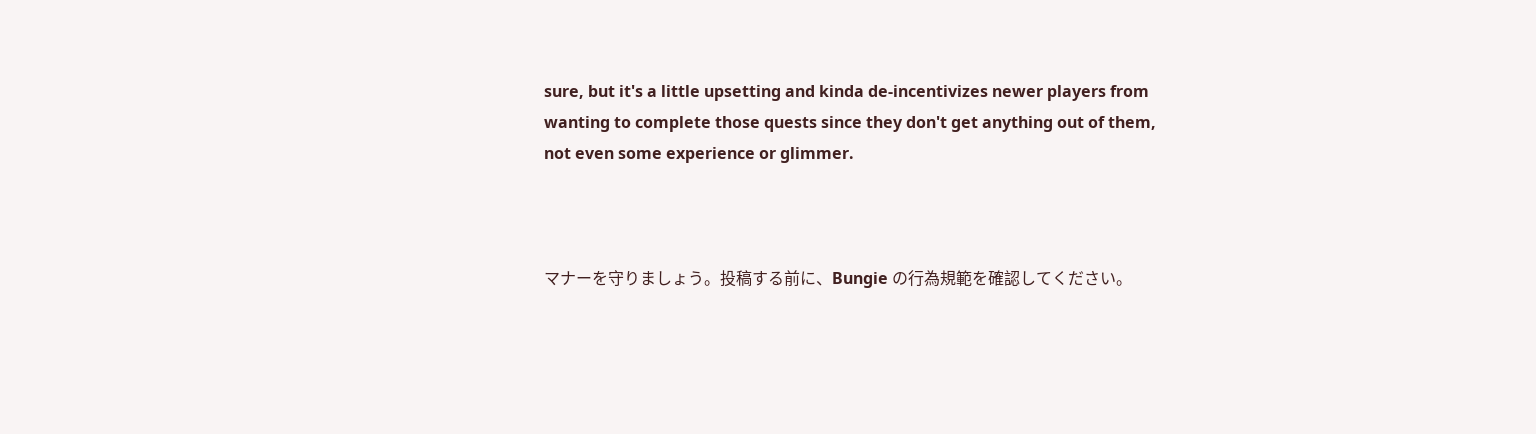sure, but it's a little upsetting and kinda de-incentivizes newer players from wanting to complete those quests since they don't get anything out of them, not even some experience or glimmer.



マナーを守りましょう。投稿する前に、Bungie の行為規範を確認してください。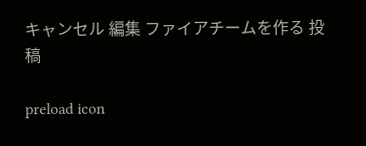キャンセル 編集 ファイアチームを作る 投稿

preload icon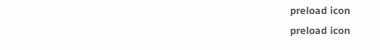preload icon
preload icon